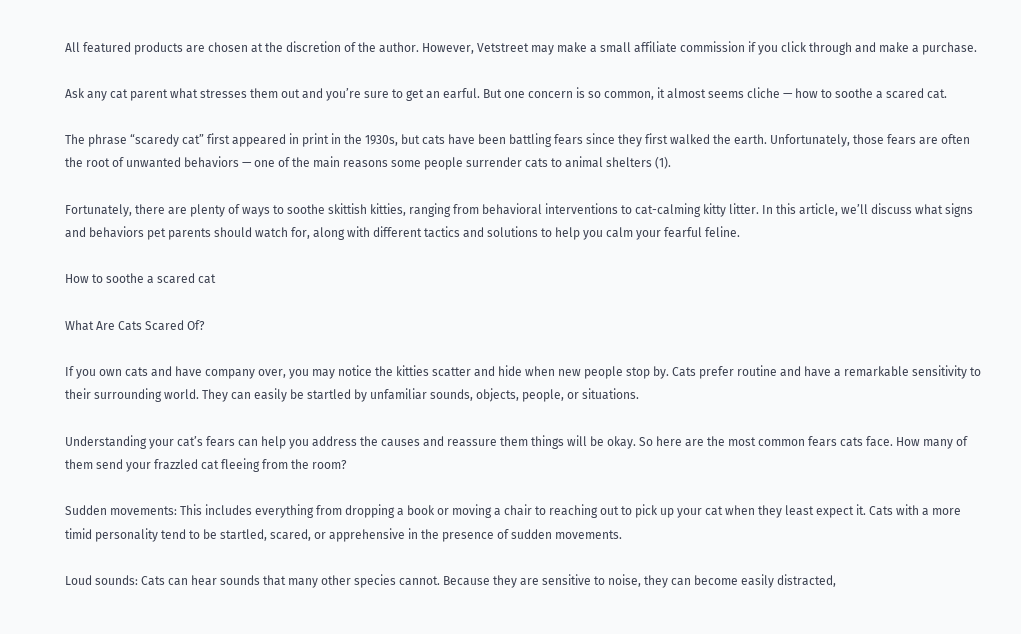All featured products are chosen at the discretion of the author. However, Vetstreet may make a small affiliate commission if you click through and make a purchase.

Ask any cat parent what stresses them out and you’re sure to get an earful. But one concern is so common, it almost seems cliche — how to soothe a scared cat.

The phrase “scaredy cat” first appeared in print in the 1930s, but cats have been battling fears since they first walked the earth. Unfortunately, those fears are often the root of unwanted behaviors — one of the main reasons some people surrender cats to animal shelters (1).

Fortunately, there are plenty of ways to soothe skittish kitties, ranging from behavioral interventions to cat-calming kitty litter. In this article, we’ll discuss what signs and behaviors pet parents should watch for, along with different tactics and solutions to help you calm your fearful feline.

How to soothe a scared cat

What Are Cats Scared Of?

If you own cats and have company over, you may notice the kitties scatter and hide when new people stop by. Cats prefer routine and have a remarkable sensitivity to their surrounding world. They can easily be startled by unfamiliar sounds, objects, people, or situations.

Understanding your cat’s fears can help you address the causes and reassure them things will be okay. So here are the most common fears cats face. How many of them send your frazzled cat fleeing from the room?

Sudden movements: This includes everything from dropping a book or moving a chair to reaching out to pick up your cat when they least expect it. Cats with a more timid personality tend to be startled, scared, or apprehensive in the presence of sudden movements.

Loud sounds: Cats can hear sounds that many other species cannot. Because they are sensitive to noise, they can become easily distracted,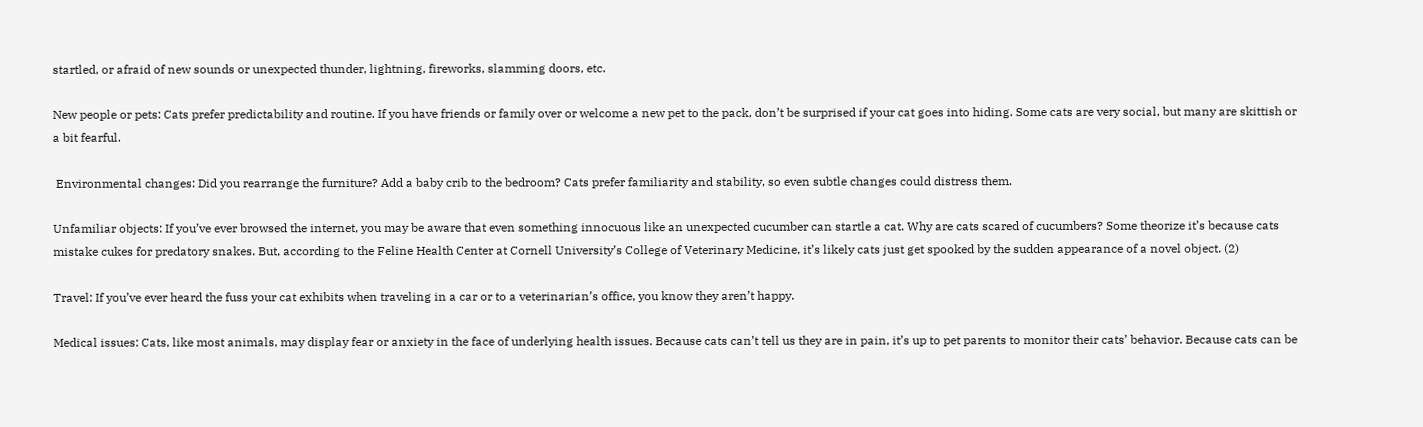startled, or afraid of new sounds or unexpected thunder, lightning, fireworks, slamming doors, etc.

New people or pets: Cats prefer predictability and routine. If you have friends or family over or welcome a new pet to the pack, don’t be surprised if your cat goes into hiding. Some cats are very social, but many are skittish or a bit fearful.

 Environmental changes: Did you rearrange the furniture? Add a baby crib to the bedroom? Cats prefer familiarity and stability, so even subtle changes could distress them.

Unfamiliar objects: If you’ve ever browsed the internet, you may be aware that even something innocuous like an unexpected cucumber can startle a cat. Why are cats scared of cucumbers? Some theorize it’s because cats mistake cukes for predatory snakes. But, according to the Feline Health Center at Cornell University’s College of Veterinary Medicine, it’s likely cats just get spooked by the sudden appearance of a novel object. (2)

Travel: If you’ve ever heard the fuss your cat exhibits when traveling in a car or to a veterinarian’s office, you know they aren’t happy.

Medical issues: Cats, like most animals, may display fear or anxiety in the face of underlying health issues. Because cats can’t tell us they are in pain, it’s up to pet parents to monitor their cats’ behavior. Because cats can be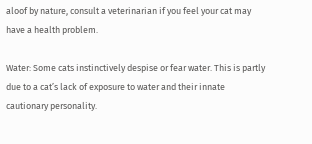aloof by nature, consult a veterinarian if you feel your cat may have a health problem.

Water: Some cats instinctively despise or fear water. This is partly due to a cat’s lack of exposure to water and their innate cautionary personality.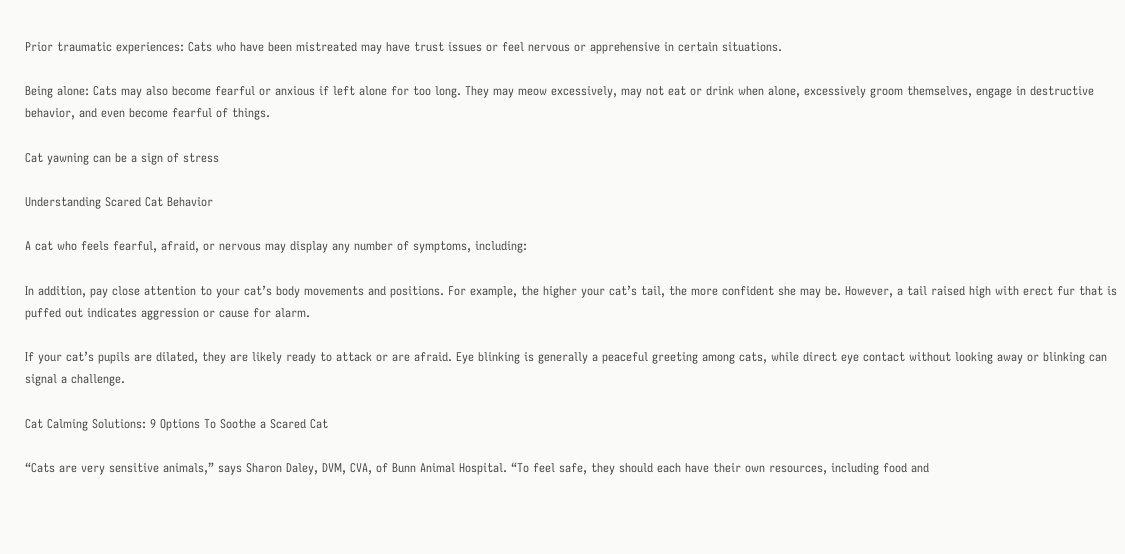Prior traumatic experiences: Cats who have been mistreated may have trust issues or feel nervous or apprehensive in certain situations.

Being alone: Cats may also become fearful or anxious if left alone for too long. They may meow excessively, may not eat or drink when alone, excessively groom themselves, engage in destructive behavior, and even become fearful of things.

Cat yawning can be a sign of stress

Understanding Scared Cat Behavior

A cat who feels fearful, afraid, or nervous may display any number of symptoms, including:

In addition, pay close attention to your cat’s body movements and positions. For example, the higher your cat’s tail, the more confident she may be. However, a tail raised high with erect fur that is puffed out indicates aggression or cause for alarm.

If your cat’s pupils are dilated, they are likely ready to attack or are afraid. Eye blinking is generally a peaceful greeting among cats, while direct eye contact without looking away or blinking can signal a challenge.

Cat Calming Solutions: 9 Options To Soothe a Scared Cat

“Cats are very sensitive animals,” says Sharon Daley, DVM, CVA, of Bunn Animal Hospital. “To feel safe, they should each have their own resources, including food and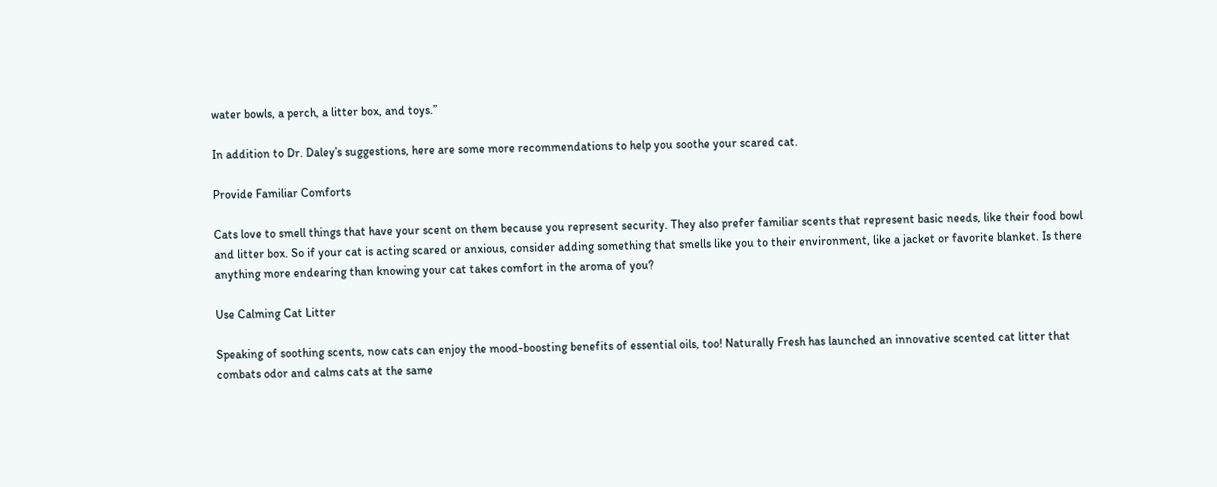water bowls, a perch, a litter box, and toys.”

In addition to Dr. Daley’s suggestions, here are some more recommendations to help you soothe your scared cat.

Provide Familiar Comforts

Cats love to smell things that have your scent on them because you represent security. They also prefer familiar scents that represent basic needs, like their food bowl and litter box. So if your cat is acting scared or anxious, consider adding something that smells like you to their environment, like a jacket or favorite blanket. Is there anything more endearing than knowing your cat takes comfort in the aroma of you?

Use Calming Cat Litter

Speaking of soothing scents, now cats can enjoy the mood-boosting benefits of essential oils, too! Naturally Fresh has launched an innovative scented cat litter that combats odor and calms cats at the same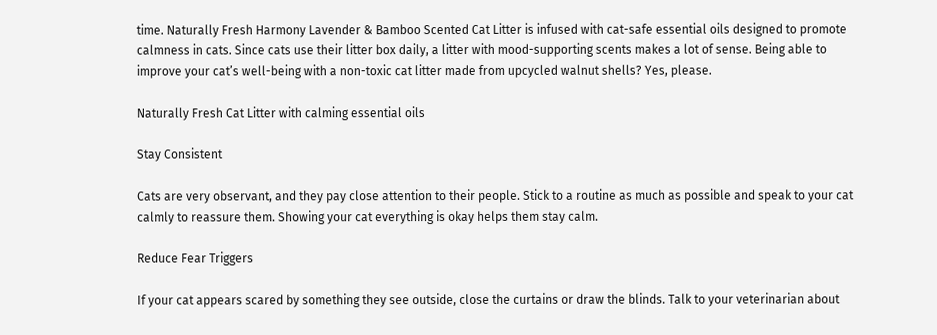time. Naturally Fresh Harmony Lavender & Bamboo Scented Cat Litter is infused with cat-safe essential oils designed to promote calmness in cats. Since cats use their litter box daily, a litter with mood-supporting scents makes a lot of sense. Being able to improve your cat’s well-being with a non-toxic cat litter made from upcycled walnut shells? Yes, please.

Naturally Fresh Cat Litter with calming essential oils

Stay Consistent

Cats are very observant, and they pay close attention to their people. Stick to a routine as much as possible and speak to your cat calmly to reassure them. Showing your cat everything is okay helps them stay calm.

Reduce Fear Triggers

If your cat appears scared by something they see outside, close the curtains or draw the blinds. Talk to your veterinarian about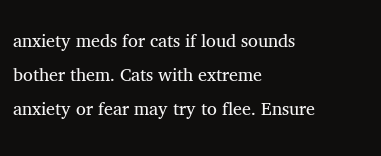anxiety meds for cats if loud sounds bother them. Cats with extreme anxiety or fear may try to flee. Ensure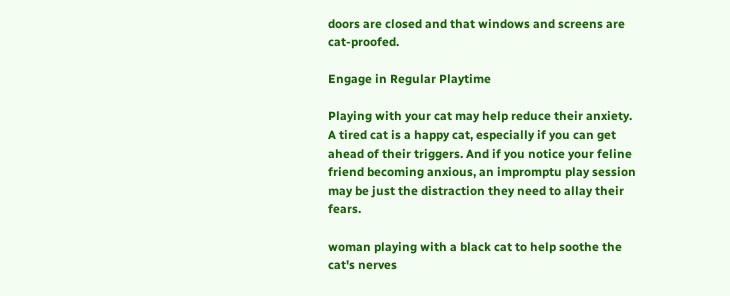doors are closed and that windows and screens are cat-proofed.

Engage in Regular Playtime

Playing with your cat may help reduce their anxiety. A tired cat is a happy cat, especially if you can get ahead of their triggers. And if you notice your feline friend becoming anxious, an impromptu play session may be just the distraction they need to allay their fears.

woman playing with a black cat to help soothe the cat's nerves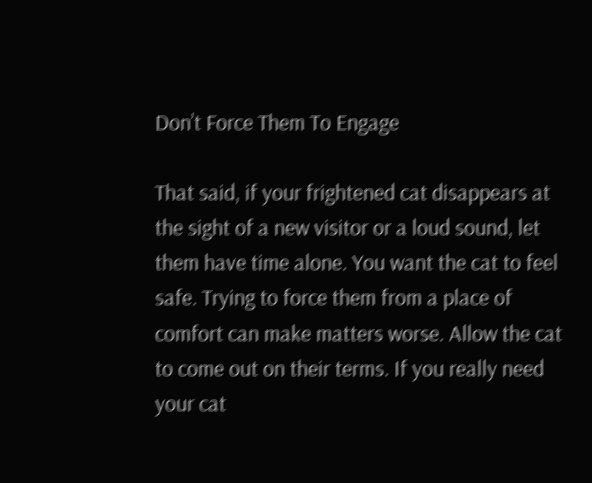Don’t Force Them To Engage

That said, if your frightened cat disappears at the sight of a new visitor or a loud sound, let them have time alone. You want the cat to feel safe. Trying to force them from a place of comfort can make matters worse. Allow the cat to come out on their terms. If you really need your cat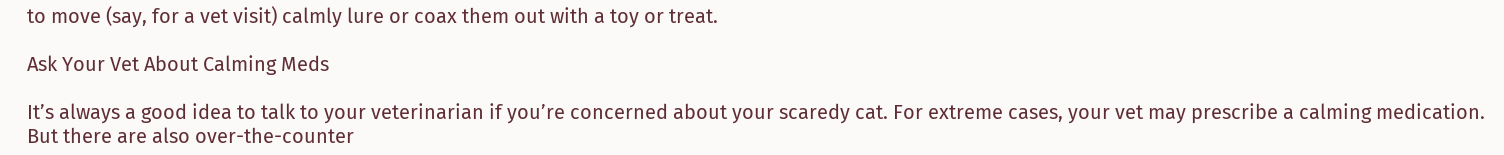to move (say, for a vet visit) calmly lure or coax them out with a toy or treat.

Ask Your Vet About Calming Meds

It’s always a good idea to talk to your veterinarian if you’re concerned about your scaredy cat. For extreme cases, your vet may prescribe a calming medication. But there are also over-the-counter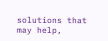solutions that may help,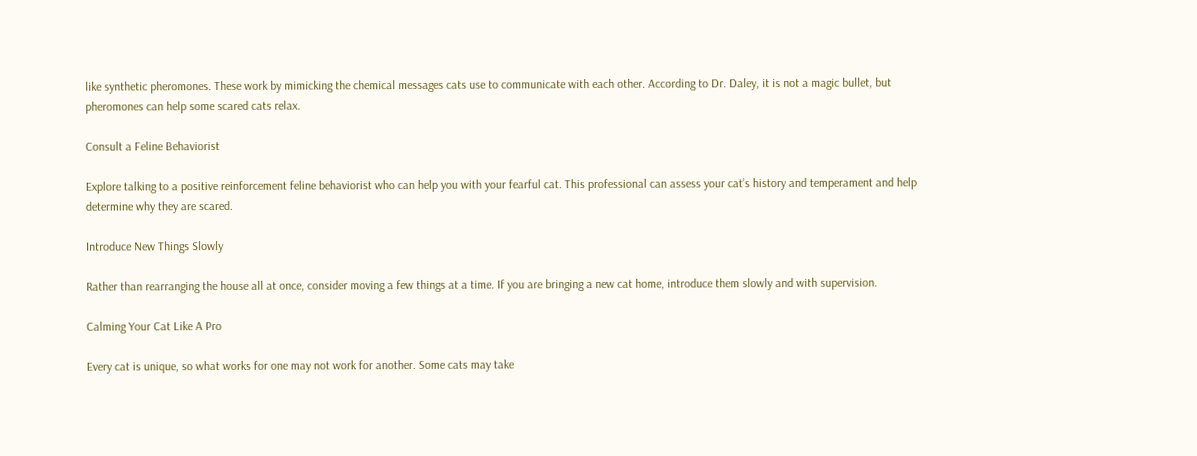like synthetic pheromones. These work by mimicking the chemical messages cats use to communicate with each other. According to Dr. Daley, it is not a magic bullet, but pheromones can help some scared cats relax.

Consult a Feline Behaviorist

Explore talking to a positive reinforcement feline behaviorist who can help you with your fearful cat. This professional can assess your cat’s history and temperament and help determine why they are scared.

Introduce New Things Slowly

Rather than rearranging the house all at once, consider moving a few things at a time. If you are bringing a new cat home, introduce them slowly and with supervision.

Calming Your Cat Like A Pro

Every cat is unique, so what works for one may not work for another. Some cats may take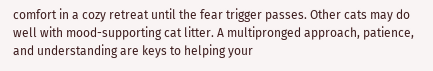comfort in a cozy retreat until the fear trigger passes. Other cats may do well with mood-supporting cat litter. A multipronged approach, patience, and understanding are keys to helping your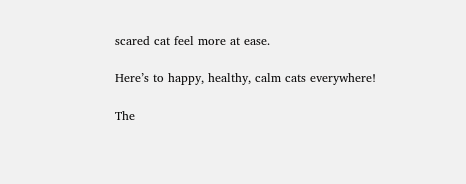scared cat feel more at ease.

Here’s to happy, healthy, calm cats everywhere!

The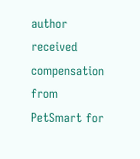author received compensation from PetSmart for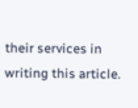their services in writing this article.